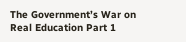The Government’s War on Real Education Part 1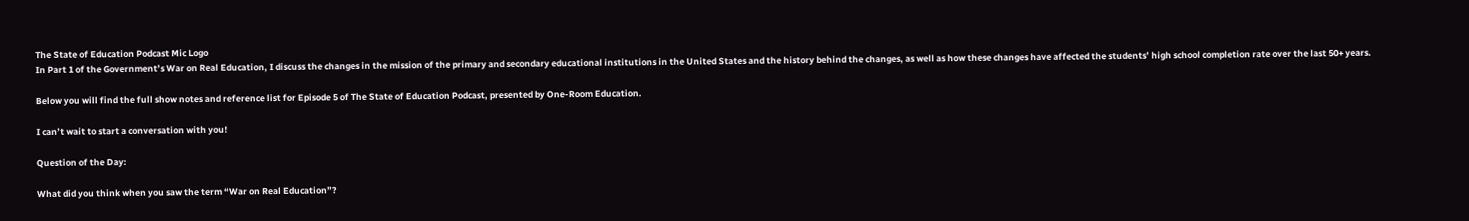The State of Education Podcast Mic Logo
In Part 1 of the Government’s War on Real Education, I discuss the changes in the mission of the primary and secondary educational institutions in the United States and the history behind the changes, as well as how these changes have affected the students’ high school completion rate over the last 50+ years.

Below you will find the full show notes and reference list for Episode 5 of The State of Education Podcast, presented by One-Room Education.

I can’t wait to start a conversation with you!

Question of the Day:

What did you think when you saw the term “War on Real Education”?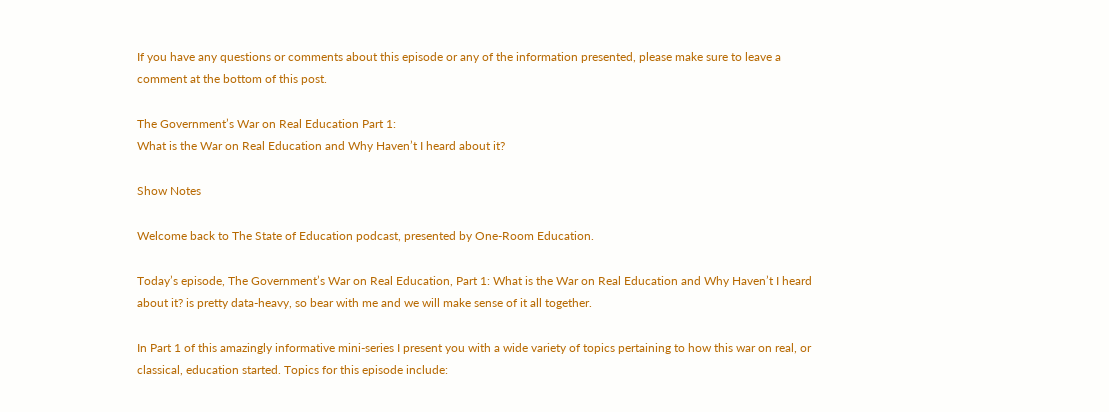If you have any questions or comments about this episode or any of the information presented, please make sure to leave a comment at the bottom of this post.

The Government’s War on Real Education Part 1:
What is the War on Real Education and Why Haven’t I heard about it?

Show Notes

Welcome back to The State of Education podcast, presented by One-Room Education.

Today’s episode, The Government’s War on Real Education, Part 1: What is the War on Real Education and Why Haven’t I heard about it? is pretty data-heavy, so bear with me and we will make sense of it all together.

In Part 1 of this amazingly informative mini-series I present you with a wide variety of topics pertaining to how this war on real, or classical, education started. Topics for this episode include: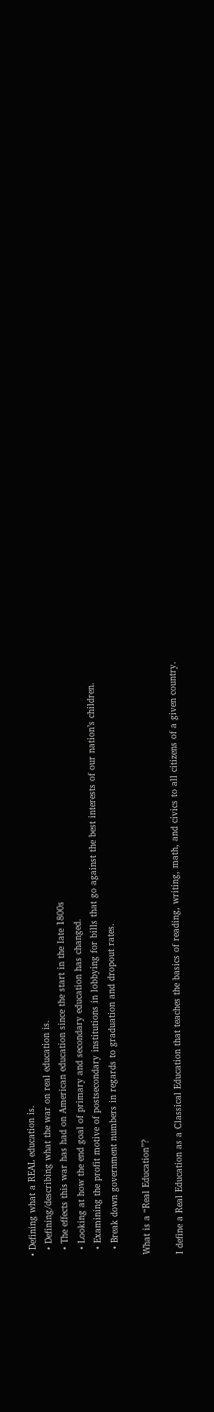• Defining what a REAL education is.
  • Defining/describing what the war on real education is.
  • The effects this war has had on American education since the start in the late 1800s
  • Looking at how the end goal of primary and secondary education has changed.
  • Examining the profit motive of postsecondary institutions in lobbying for bills that go against the best interests of our nation’s children.
  • Break down government numbers in regards to graduation and dropout rates.

What is a “Real Education”?

I define a Real Education as a Classical Education that teaches the basics of reading, writing, math, and civics to all citizens of a given country.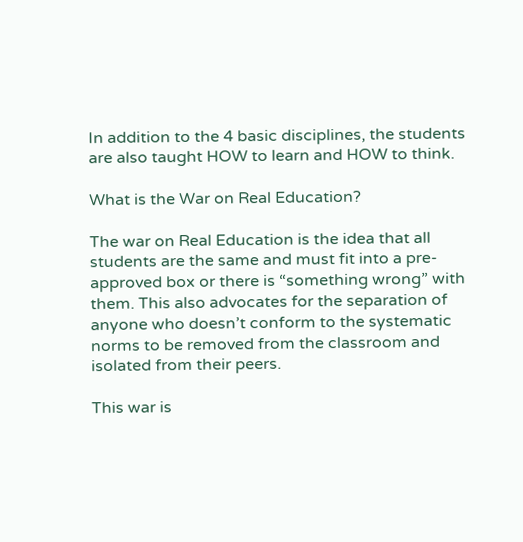In addition to the 4 basic disciplines, the students are also taught HOW to learn and HOW to think.

What is the War on Real Education?

The war on Real Education is the idea that all students are the same and must fit into a pre-approved box or there is “something wrong” with them. This also advocates for the separation of anyone who doesn’t conform to the systematic norms to be removed from the classroom and isolated from their peers.

This war is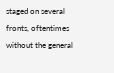staged on several fronts, oftentimes without the general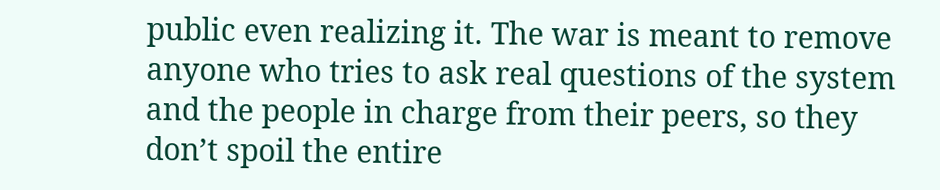public even realizing it. The war is meant to remove anyone who tries to ask real questions of the system and the people in charge from their peers, so they don’t spoil the entire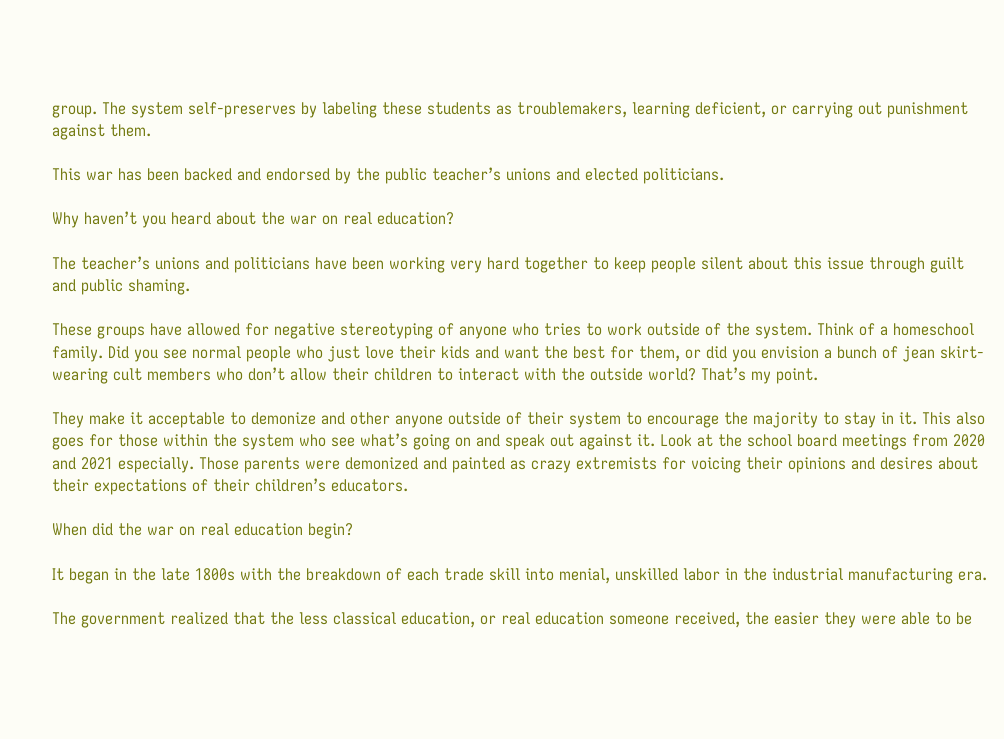group. The system self-preserves by labeling these students as troublemakers, learning deficient, or carrying out punishment against them.

This war has been backed and endorsed by the public teacher’s unions and elected politicians.

Why haven’t you heard about the war on real education?

The teacher’s unions and politicians have been working very hard together to keep people silent about this issue through guilt and public shaming.

These groups have allowed for negative stereotyping of anyone who tries to work outside of the system. Think of a homeschool family. Did you see normal people who just love their kids and want the best for them, or did you envision a bunch of jean skirt-wearing cult members who don’t allow their children to interact with the outside world? That’s my point.

They make it acceptable to demonize and other anyone outside of their system to encourage the majority to stay in it. This also goes for those within the system who see what’s going on and speak out against it. Look at the school board meetings from 2020 and 2021 especially. Those parents were demonized and painted as crazy extremists for voicing their opinions and desires about their expectations of their children’s educators.

When did the war on real education begin?

It began in the late 1800s with the breakdown of each trade skill into menial, unskilled labor in the industrial manufacturing era.

The government realized that the less classical education, or real education someone received, the easier they were able to be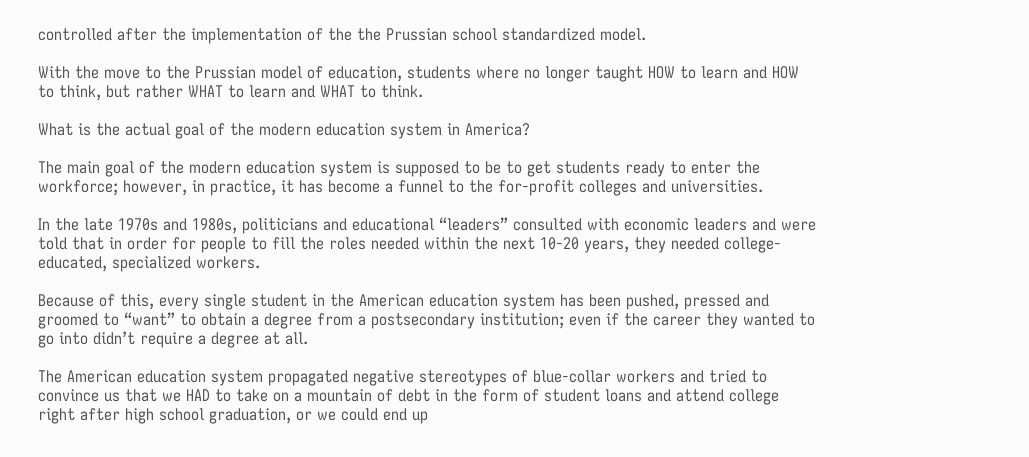controlled after the implementation of the the Prussian school standardized model.

With the move to the Prussian model of education, students where no longer taught HOW to learn and HOW to think, but rather WHAT to learn and WHAT to think.

What is the actual goal of the modern education system in America?

The main goal of the modern education system is supposed to be to get students ready to enter the workforce; however, in practice, it has become a funnel to the for-profit colleges and universities.

In the late 1970s and 1980s, politicians and educational “leaders” consulted with economic leaders and were told that in order for people to fill the roles needed within the next 10-20 years, they needed college-educated, specialized workers.

Because of this, every single student in the American education system has been pushed, pressed and groomed to “want” to obtain a degree from a postsecondary institution; even if the career they wanted to go into didn’t require a degree at all.

The American education system propagated negative stereotypes of blue-collar workers and tried to convince us that we HAD to take on a mountain of debt in the form of student loans and attend college right after high school graduation, or we could end up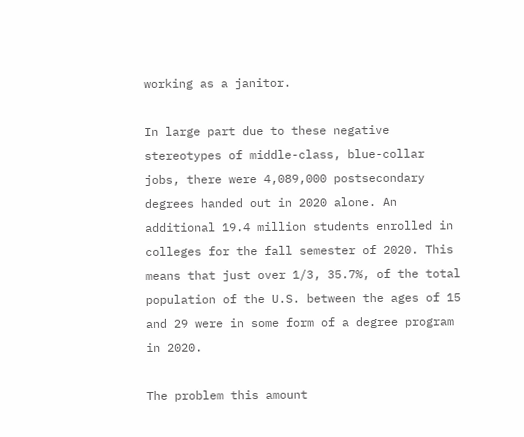working as a janitor.

In large part due to these negative stereotypes of middle-class, blue-collar jobs, there were 4,089,000 postsecondary degrees handed out in 2020 alone. An additional 19.4 million students enrolled in colleges for the fall semester of 2020. This means that just over 1/3, 35.7%, of the total population of the U.S. between the ages of 15 and 29 were in some form of a degree program in 2020.

The problem this amount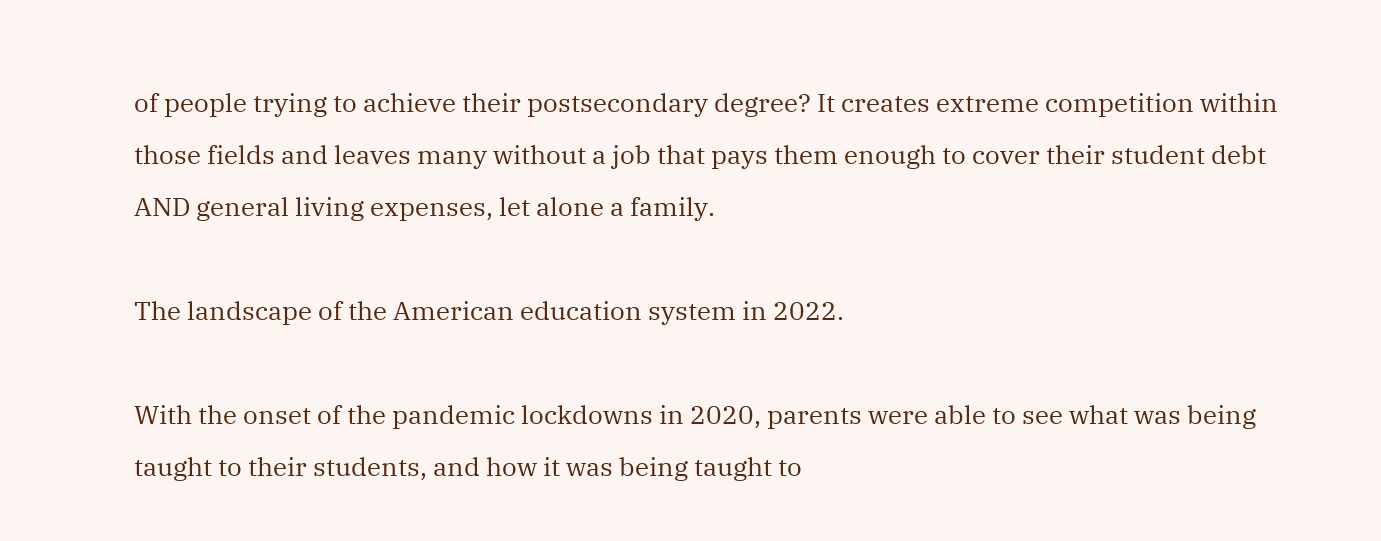of people trying to achieve their postsecondary degree? It creates extreme competition within those fields and leaves many without a job that pays them enough to cover their student debt AND general living expenses, let alone a family.

The landscape of the American education system in 2022.

With the onset of the pandemic lockdowns in 2020, parents were able to see what was being taught to their students, and how it was being taught to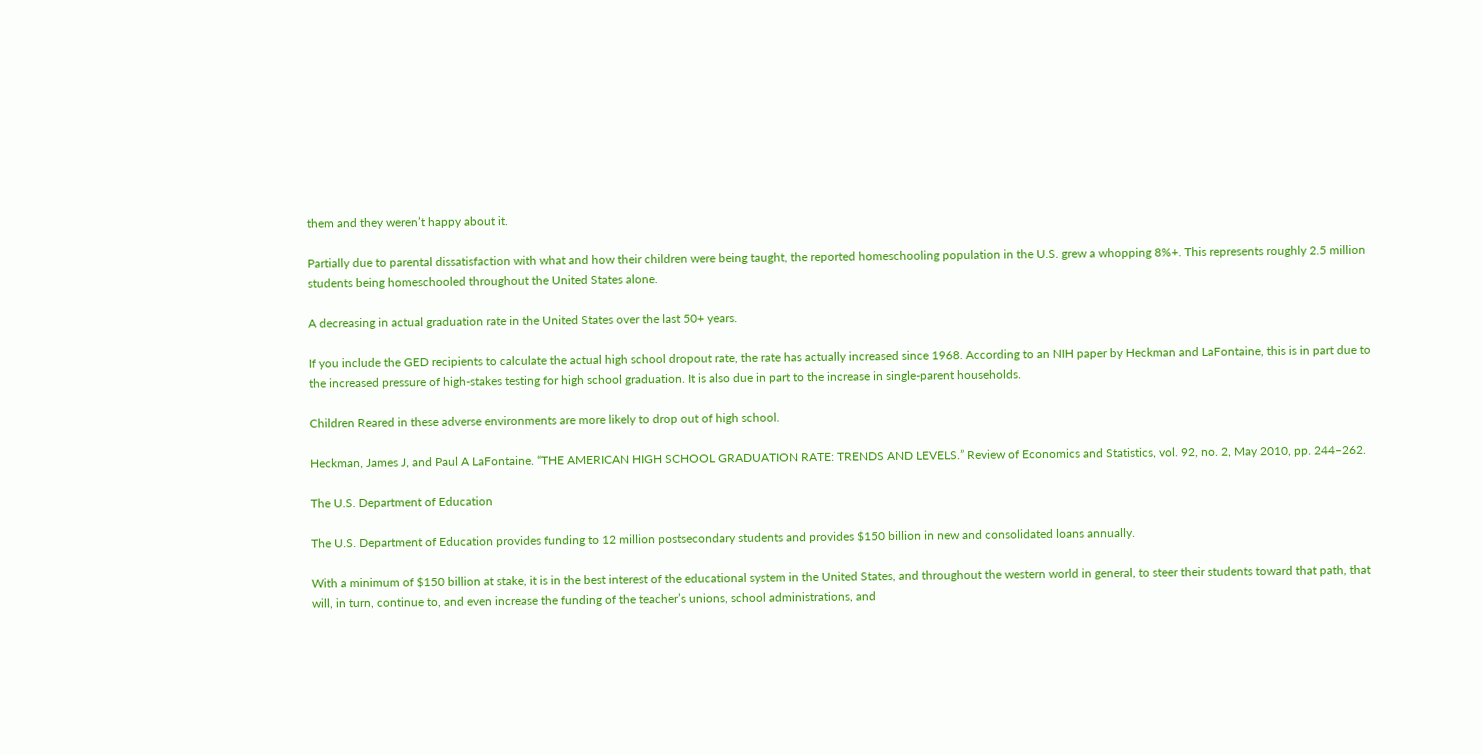them and they weren’t happy about it.

Partially due to parental dissatisfaction with what and how their children were being taught, the reported homeschooling population in the U.S. grew a whopping 8%+. This represents roughly 2.5 million students being homeschooled throughout the United States alone.

A decreasing in actual graduation rate in the United States over the last 50+ years.

If you include the GED recipients to calculate the actual high school dropout rate, the rate has actually increased since 1968. According to an NIH paper by Heckman and LaFontaine, this is in part due to the increased pressure of high-stakes testing for high school graduation. It is also due in part to the increase in single-parent households.

Children Reared in these adverse environments are more likely to drop out of high school.

Heckman, James J, and Paul A LaFontaine. “THE AMERICAN HIGH SCHOOL GRADUATION RATE: TRENDS AND LEVELS.” Review of Economics and Statistics, vol. 92, no. 2, May 2010, pp. 244–262.

The U.S. Department of Education

The U.S. Department of Education provides funding to 12 million postsecondary students and provides $150 billion in new and consolidated loans annually.

With a minimum of $150 billion at stake, it is in the best interest of the educational system in the United States, and throughout the western world in general, to steer their students toward that path, that will, in turn, continue to, and even increase the funding of the teacher’s unions, school administrations, and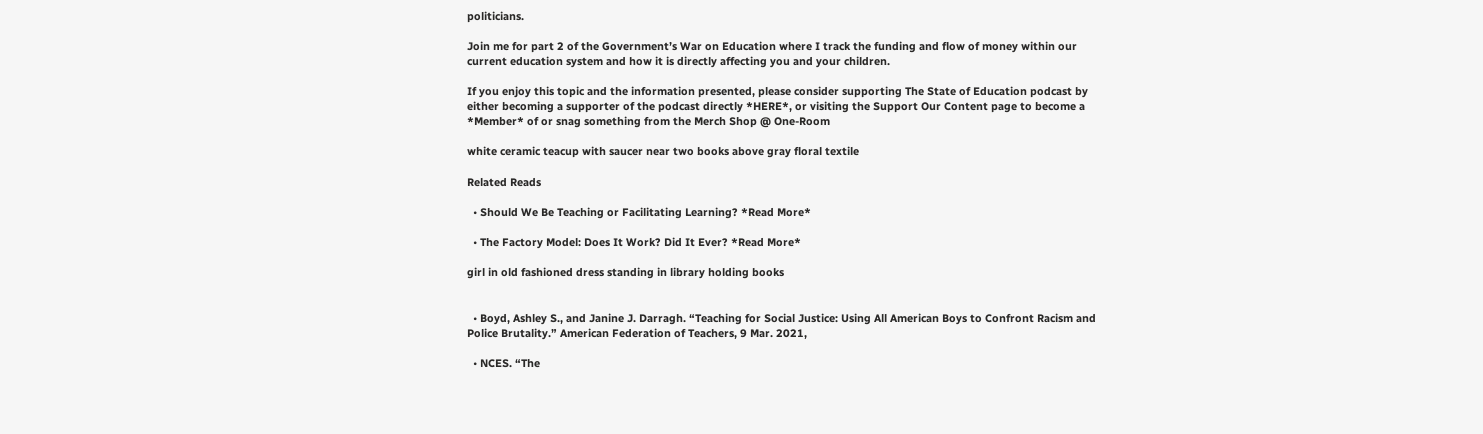politicians.

Join me for part 2 of the Government’s War on Education where I track the funding and flow of money within our current education system and how it is directly affecting you and your children.

If you enjoy this topic and the information presented, please consider supporting The State of Education podcast by either becoming a supporter of the podcast directly *HERE*, or visiting the Support Our Content page to become a *Member* of or snag something from the Merch Shop @ One-Room

white ceramic teacup with saucer near two books above gray floral textile

Related Reads

  • Should We Be Teaching or Facilitating Learning? *Read More*

  • The Factory Model: Does It Work? Did It Ever? *Read More*

girl in old fashioned dress standing in library holding books


  • Boyd, Ashley S., and Janine J. Darragh. “Teaching for Social Justice: Using All American Boys to Confront Racism and Police Brutality.” American Federation of Teachers, 9 Mar. 2021,

  • NCES. “The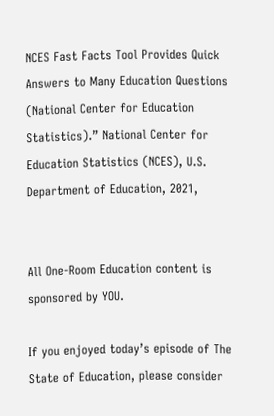NCES Fast Facts Tool Provides Quick Answers to Many Education Questions (National Center for Education Statistics).” National Center for Education Statistics (NCES), U.S. Department of Education, 2021,


All One-Room Education content is sponsored by YOU.

If you enjoyed today’s episode of The State of Education, please consider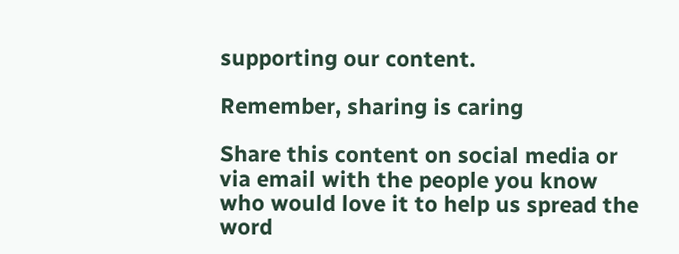supporting our content.

Remember, sharing is caring

Share this content on social media or via email with the people you know who would love it to help us spread the word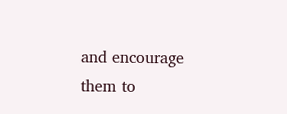and encourage them to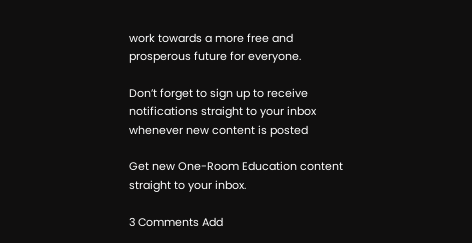work towards a more free and prosperous future for everyone.

Don’t forget to sign up to receive notifications straight to your inbox whenever new content is posted

Get new One-Room Education content straight to your inbox.

3 Comments Add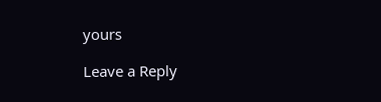yours

Leave a Reply